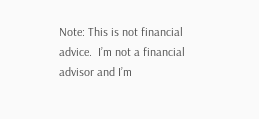Note: This is not financial advice.  I’m not a financial advisor and I’m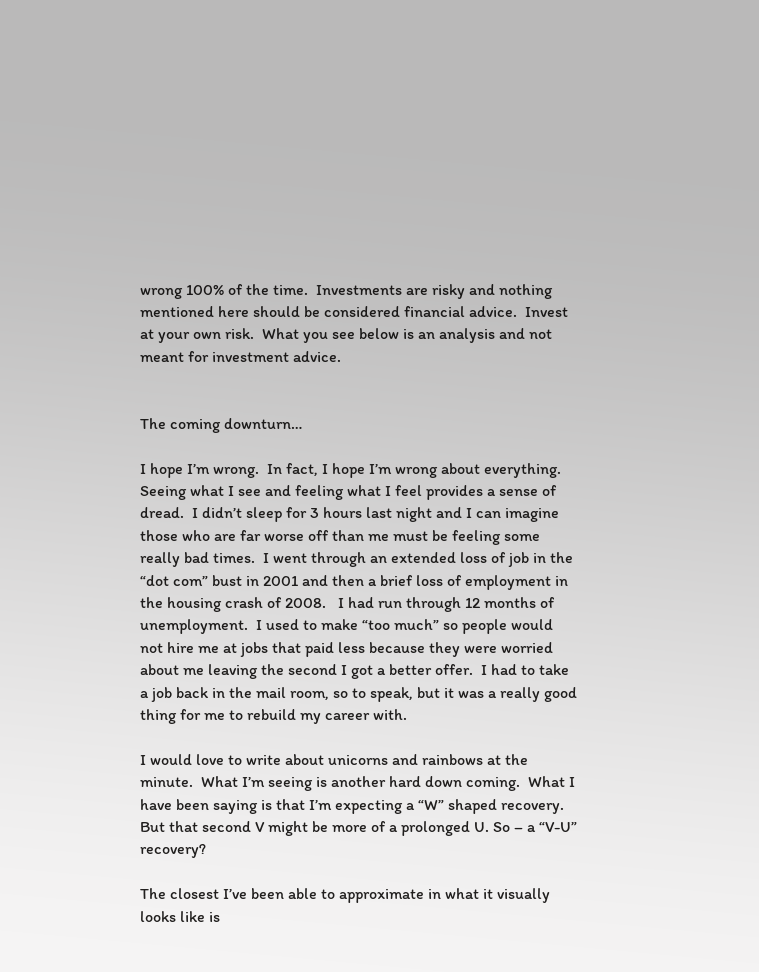wrong 100% of the time.  Investments are risky and nothing mentioned here should be considered financial advice.  Invest at your own risk.  What you see below is an analysis and not meant for investment advice.


The coming downturn…

I hope I’m wrong.  In fact, I hope I’m wrong about everything.  Seeing what I see and feeling what I feel provides a sense of dread.  I didn’t sleep for 3 hours last night and I can imagine those who are far worse off than me must be feeling some really bad times.  I went through an extended loss of job in the “dot com” bust in 2001 and then a brief loss of employment in the housing crash of 2008.   I had run through 12 months of unemployment.  I used to make “too much” so people would not hire me at jobs that paid less because they were worried about me leaving the second I got a better offer.  I had to take a job back in the mail room, so to speak, but it was a really good thing for me to rebuild my career with.

I would love to write about unicorns and rainbows at the minute.  What I’m seeing is another hard down coming.  What I have been saying is that I’m expecting a “W” shaped recovery.  But that second V might be more of a prolonged U. So – a “V-U” recovery?

The closest I’ve been able to approximate in what it visually looks like is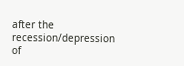after the recession/depression of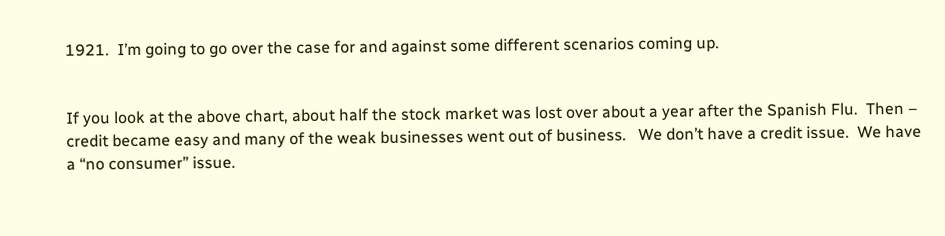1921.  I’m going to go over the case for and against some different scenarios coming up.


If you look at the above chart, about half the stock market was lost over about a year after the Spanish Flu.  Then – credit became easy and many of the weak businesses went out of business.   We don’t have a credit issue.  We have a “no consumer” issue.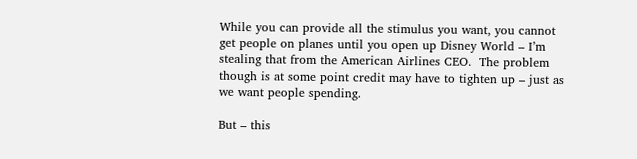While you can provide all the stimulus you want, you cannot get people on planes until you open up Disney World – I’m stealing that from the American Airlines CEO.  The problem though is at some point credit may have to tighten up – just as we want people spending.

But – this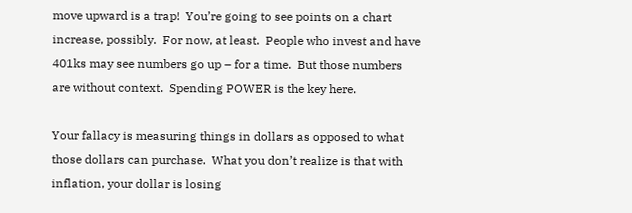move upward is a trap!  You’re going to see points on a chart increase, possibly.  For now, at least.  People who invest and have 401ks may see numbers go up – for a time.  But those numbers are without context.  Spending POWER is the key here.

Your fallacy is measuring things in dollars as opposed to what those dollars can purchase.  What you don’t realize is that with inflation, your dollar is losing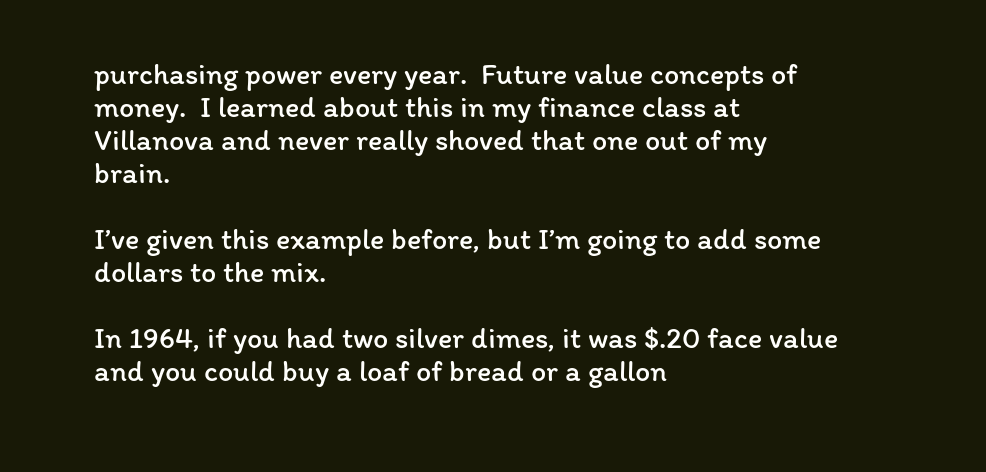purchasing power every year.  Future value concepts of money.  I learned about this in my finance class at Villanova and never really shoved that one out of my brain.

I’ve given this example before, but I’m going to add some dollars to the mix.

In 1964, if you had two silver dimes, it was $.20 face value and you could buy a loaf of bread or a gallon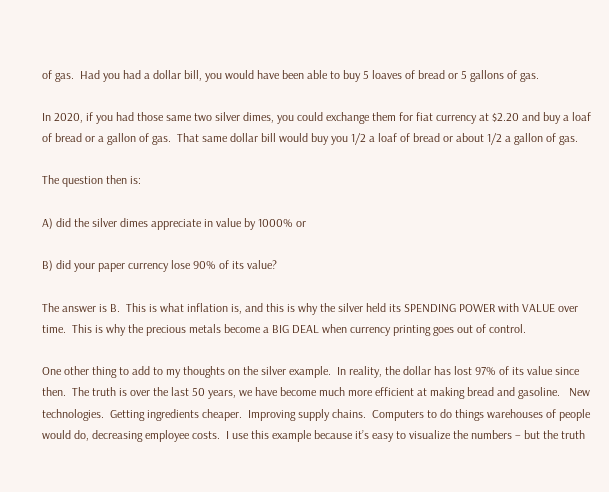of gas.  Had you had a dollar bill, you would have been able to buy 5 loaves of bread or 5 gallons of gas.

In 2020, if you had those same two silver dimes, you could exchange them for fiat currency at $2.20 and buy a loaf of bread or a gallon of gas.  That same dollar bill would buy you 1/2 a loaf of bread or about 1/2 a gallon of gas.

The question then is:

A) did the silver dimes appreciate in value by 1000% or

B) did your paper currency lose 90% of its value?

The answer is B.  This is what inflation is, and this is why the silver held its SPENDING POWER with VALUE over time.  This is why the precious metals become a BIG DEAL when currency printing goes out of control.

One other thing to add to my thoughts on the silver example.  In reality, the dollar has lost 97% of its value since then.  The truth is over the last 50 years, we have become much more efficient at making bread and gasoline.   New technologies.  Getting ingredients cheaper.  Improving supply chains.  Computers to do things warehouses of people would do, decreasing employee costs.  I use this example because it’s easy to visualize the numbers – but the truth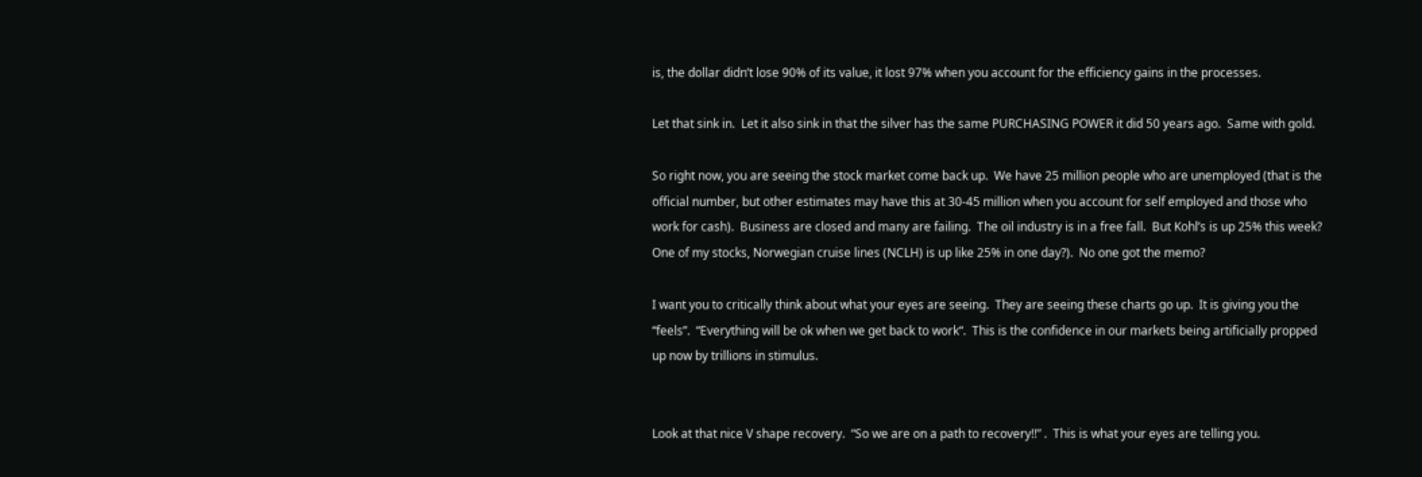is, the dollar didn’t lose 90% of its value, it lost 97% when you account for the efficiency gains in the processes.

Let that sink in.  Let it also sink in that the silver has the same PURCHASING POWER it did 50 years ago.  Same with gold.

So right now, you are seeing the stock market come back up.  We have 25 million people who are unemployed (that is the official number, but other estimates may have this at 30-45 million when you account for self employed and those who work for cash).  Business are closed and many are failing.  The oil industry is in a free fall.  But Kohl’s is up 25% this week?  One of my stocks, Norwegian cruise lines (NCLH) is up like 25% in one day?).  No one got the memo?

I want you to critically think about what your eyes are seeing.  They are seeing these charts go up.  It is giving you the “feels”.  “Everything will be ok when we get back to work“.  This is the confidence in our markets being artificially propped up now by trillions in stimulus.


Look at that nice V shape recovery.  “So we are on a path to recovery!!” .  This is what your eyes are telling you.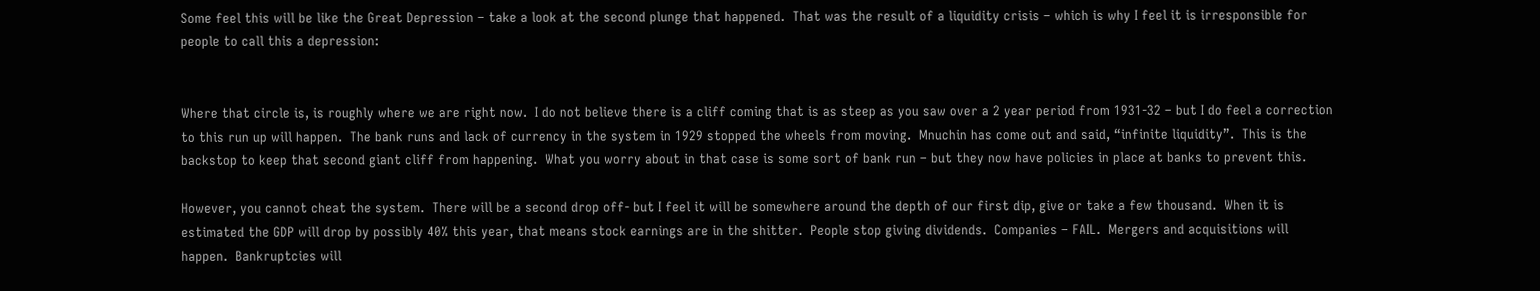Some feel this will be like the Great Depression – take a look at the second plunge that happened.  That was the result of a liquidity crisis – which is why I feel it is irresponsible for people to call this a depression:


Where that circle is, is roughly where we are right now.  I do not believe there is a cliff coming that is as steep as you saw over a 2 year period from 1931-32 – but I do feel a correction to this run up will happen.  The bank runs and lack of currency in the system in 1929 stopped the wheels from moving.  Mnuchin has come out and said, “infinite liquidity”.  This is the backstop to keep that second giant cliff from happening.  What you worry about in that case is some sort of bank run – but they now have policies in place at banks to prevent this.

However, you cannot cheat the system.  There will be a second drop off- but I feel it will be somewhere around the depth of our first dip, give or take a few thousand.  When it is estimated the GDP will drop by possibly 40% this year, that means stock earnings are in the shitter.  People stop giving dividends.  Companies – FAIL.  Mergers and acquisitions will happen.  Bankruptcies will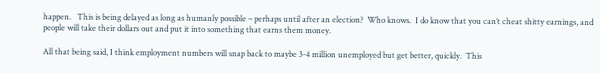happen.   This is being delayed as long as humanly possible – perhaps until after an election?  Who knows.  I do know that you can’t cheat shitty earnings, and people will take their dollars out and put it into something that earns them money.

All that being said, I think employment numbers will snap back to maybe 3-4 million unemployed but get better, quickly.  This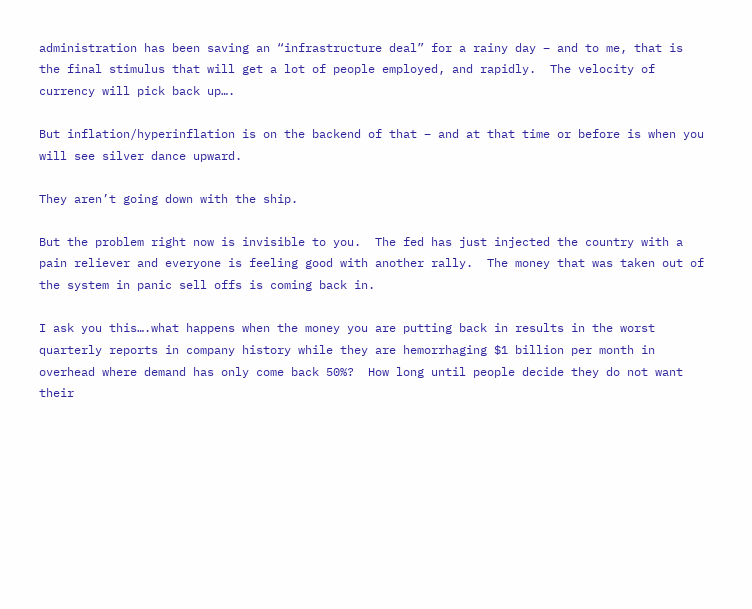administration has been saving an “infrastructure deal” for a rainy day – and to me, that is the final stimulus that will get a lot of people employed, and rapidly.  The velocity of currency will pick back up….

But inflation/hyperinflation is on the backend of that – and at that time or before is when you will see silver dance upward.

They aren’t going down with the ship.

But the problem right now is invisible to you.  The fed has just injected the country with a pain reliever and everyone is feeling good with another rally.  The money that was taken out of the system in panic sell offs is coming back in.

I ask you this….what happens when the money you are putting back in results in the worst quarterly reports in company history while they are hemorrhaging $1 billion per month in overhead where demand has only come back 50%?  How long until people decide they do not want their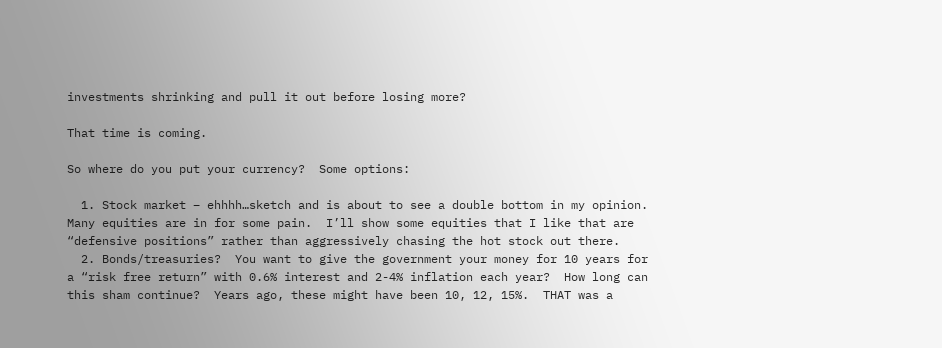investments shrinking and pull it out before losing more?

That time is coming.

So where do you put your currency?  Some options:

  1. Stock market – ehhhh…sketch and is about to see a double bottom in my opinion.  Many equities are in for some pain.  I’ll show some equities that I like that are “defensive positions” rather than aggressively chasing the hot stock out there.
  2. Bonds/treasuries?  You want to give the government your money for 10 years for a “risk free return” with 0.6% interest and 2-4% inflation each year?  How long can this sham continue?  Years ago, these might have been 10, 12, 15%.  THAT was a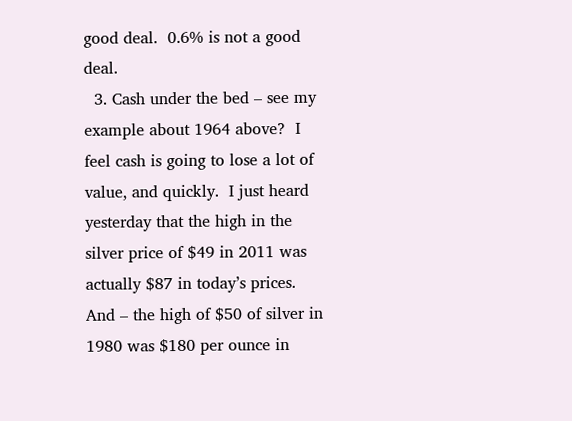good deal.  0.6% is not a good deal.
  3. Cash under the bed – see my example about 1964 above?  I feel cash is going to lose a lot of value, and quickly.  I just heard yesterday that the high in the silver price of $49 in 2011 was actually $87 in today’s prices.  And – the high of $50 of silver in 1980 was $180 per ounce in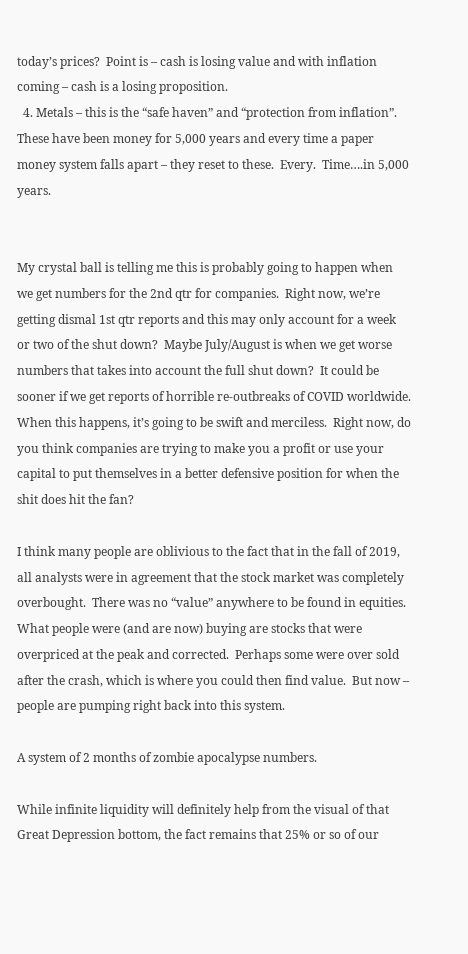today’s prices?  Point is – cash is losing value and with inflation coming – cash is a losing proposition.
  4. Metals – this is the “safe haven” and “protection from inflation”.  These have been money for 5,000 years and every time a paper money system falls apart – they reset to these.  Every.  Time….in 5,000 years.


My crystal ball is telling me this is probably going to happen when we get numbers for the 2nd qtr for companies.  Right now, we’re getting dismal 1st qtr reports and this may only account for a week or two of the shut down?  Maybe July/August is when we get worse numbers that takes into account the full shut down?  It could be sooner if we get reports of horrible re-outbreaks of COVID worldwide.  When this happens, it’s going to be swift and merciless.  Right now, do you think companies are trying to make you a profit or use your capital to put themselves in a better defensive position for when the shit does hit the fan?

I think many people are oblivious to the fact that in the fall of 2019, all analysts were in agreement that the stock market was completely overbought.  There was no “value” anywhere to be found in equities.  What people were (and are now) buying are stocks that were overpriced at the peak and corrected.  Perhaps some were over sold after the crash, which is where you could then find value.  But now – people are pumping right back into this system.

A system of 2 months of zombie apocalypse numbers.

While infinite liquidity will definitely help from the visual of that Great Depression bottom, the fact remains that 25% or so of our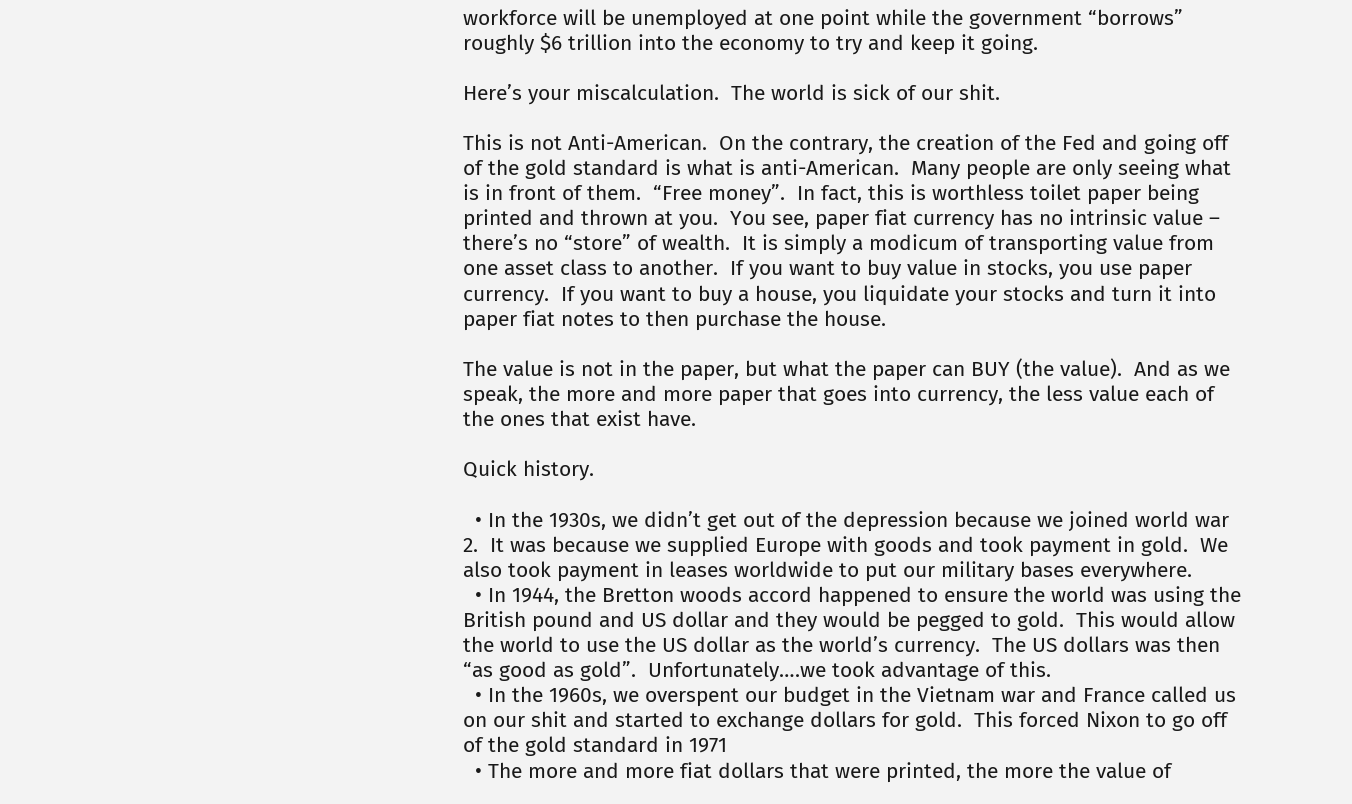workforce will be unemployed at one point while the government “borrows” roughly $6 trillion into the economy to try and keep it going.

Here’s your miscalculation.  The world is sick of our shit.

This is not Anti-American.  On the contrary, the creation of the Fed and going off of the gold standard is what is anti-American.  Many people are only seeing what is in front of them.  “Free money”.  In fact, this is worthless toilet paper being printed and thrown at you.  You see, paper fiat currency has no intrinsic value – there’s no “store” of wealth.  It is simply a modicum of transporting value from one asset class to another.  If you want to buy value in stocks, you use paper currency.  If you want to buy a house, you liquidate your stocks and turn it into paper fiat notes to then purchase the house.

The value is not in the paper, but what the paper can BUY (the value).  And as we speak, the more and more paper that goes into currency, the less value each of the ones that exist have.

Quick history.

  • In the 1930s, we didn’t get out of the depression because we joined world war 2.  It was because we supplied Europe with goods and took payment in gold.  We also took payment in leases worldwide to put our military bases everywhere.
  • In 1944, the Bretton woods accord happened to ensure the world was using the British pound and US dollar and they would be pegged to gold.  This would allow the world to use the US dollar as the world’s currency.  The US dollars was then “as good as gold”.  Unfortunately….we took advantage of this.
  • In the 1960s, we overspent our budget in the Vietnam war and France called us on our shit and started to exchange dollars for gold.  This forced Nixon to go off of the gold standard in 1971
  • The more and more fiat dollars that were printed, the more the value of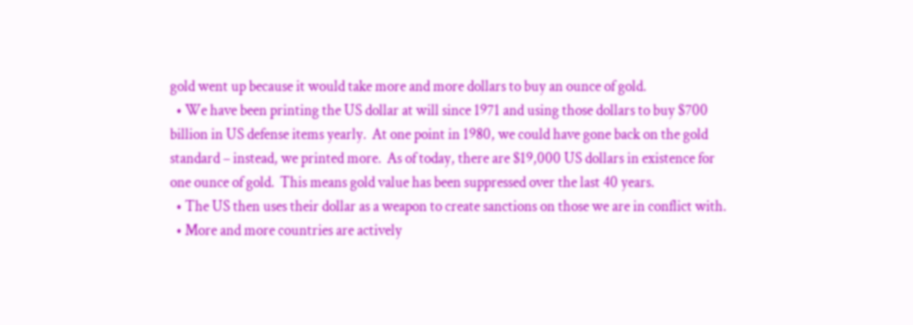gold went up because it would take more and more dollars to buy an ounce of gold.
  • We have been printing the US dollar at will since 1971 and using those dollars to buy $700 billion in US defense items yearly.  At one point in 1980, we could have gone back on the gold standard – instead, we printed more.  As of today, there are $19,000 US dollars in existence for one ounce of gold.  This means gold value has been suppressed over the last 40 years.
  • The US then uses their dollar as a weapon to create sanctions on those we are in conflict with.
  • More and more countries are actively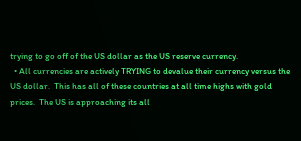trying to go off of the US dollar as the US reserve currency.
  • All currencies are actively TRYING to devalue their currency versus the US dollar.  This has all of these countries at all time highs with gold prices.  The US is approaching its all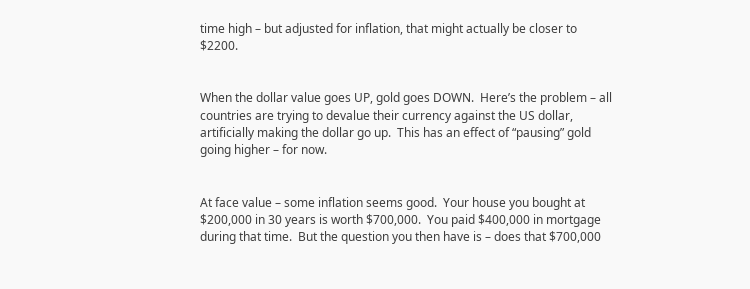time high – but adjusted for inflation, that might actually be closer to $2200.


When the dollar value goes UP, gold goes DOWN.  Here’s the problem – all countries are trying to devalue their currency against the US dollar, artificially making the dollar go up.  This has an effect of “pausing” gold going higher – for now.


At face value – some inflation seems good.  Your house you bought at $200,000 in 30 years is worth $700,000.  You paid $400,000 in mortgage during that time.  But the question you then have is – does that $700,000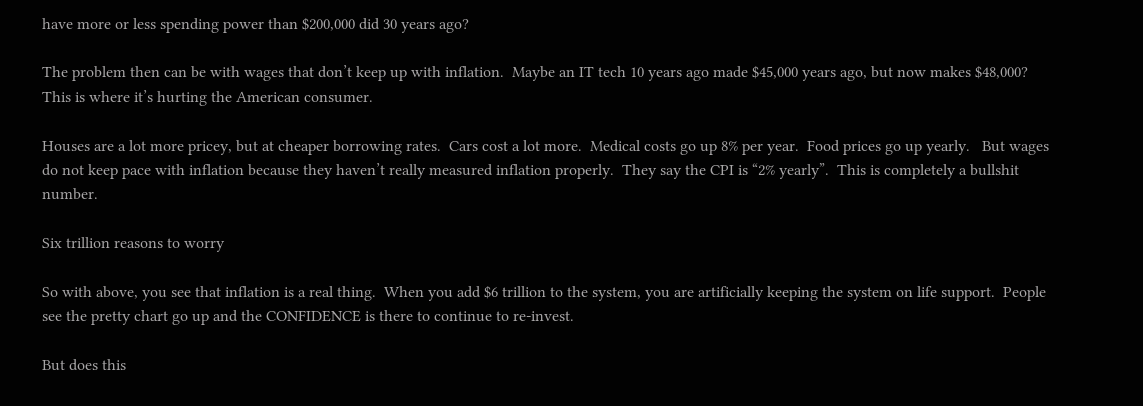have more or less spending power than $200,000 did 30 years ago?

The problem then can be with wages that don’t keep up with inflation.  Maybe an IT tech 10 years ago made $45,000 years ago, but now makes $48,000?  This is where it’s hurting the American consumer.

Houses are a lot more pricey, but at cheaper borrowing rates.  Cars cost a lot more.  Medical costs go up 8% per year.  Food prices go up yearly.   But wages do not keep pace with inflation because they haven’t really measured inflation properly.  They say the CPI is “2% yearly”.  This is completely a bullshit number.

Six trillion reasons to worry

So with above, you see that inflation is a real thing.  When you add $6 trillion to the system, you are artificially keeping the system on life support.  People see the pretty chart go up and the CONFIDENCE is there to continue to re-invest.

But does this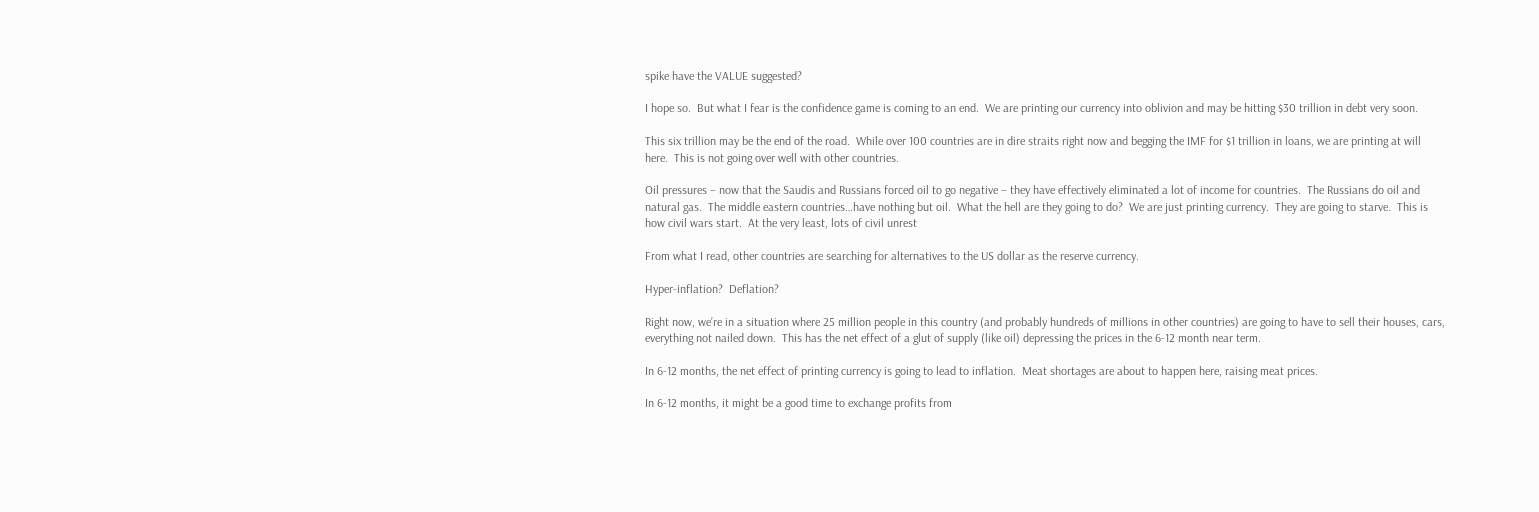spike have the VALUE suggested?

I hope so.  But what I fear is the confidence game is coming to an end.  We are printing our currency into oblivion and may be hitting $30 trillion in debt very soon.

This six trillion may be the end of the road.  While over 100 countries are in dire straits right now and begging the IMF for $1 trillion in loans, we are printing at will here.  This is not going over well with other countries.

Oil pressures – now that the Saudis and Russians forced oil to go negative – they have effectively eliminated a lot of income for countries.  The Russians do oil and natural gas.  The middle eastern countries…have nothing but oil.  What the hell are they going to do?  We are just printing currency.  They are going to starve.  This is how civil wars start.  At the very least, lots of civil unrest

From what I read, other countries are searching for alternatives to the US dollar as the reserve currency.

Hyper-inflation?  Deflation?

Right now, we’re in a situation where 25 million people in this country (and probably hundreds of millions in other countries) are going to have to sell their houses, cars, everything not nailed down.  This has the net effect of a glut of supply (like oil) depressing the prices in the 6-12 month near term.

In 6-12 months, the net effect of printing currency is going to lead to inflation.  Meat shortages are about to happen here, raising meat prices.

In 6-12 months, it might be a good time to exchange profits from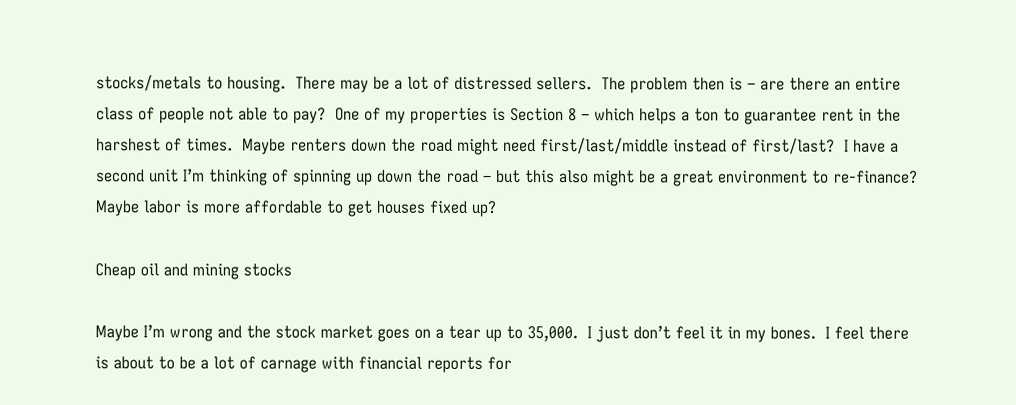stocks/metals to housing.  There may be a lot of distressed sellers.  The problem then is – are there an entire class of people not able to pay?  One of my properties is Section 8 – which helps a ton to guarantee rent in the harshest of times.  Maybe renters down the road might need first/last/middle instead of first/last?  I have a second unit I’m thinking of spinning up down the road – but this also might be a great environment to re-finance?  Maybe labor is more affordable to get houses fixed up?

Cheap oil and mining stocks

Maybe I’m wrong and the stock market goes on a tear up to 35,000.  I just don’t feel it in my bones.  I feel there is about to be a lot of carnage with financial reports for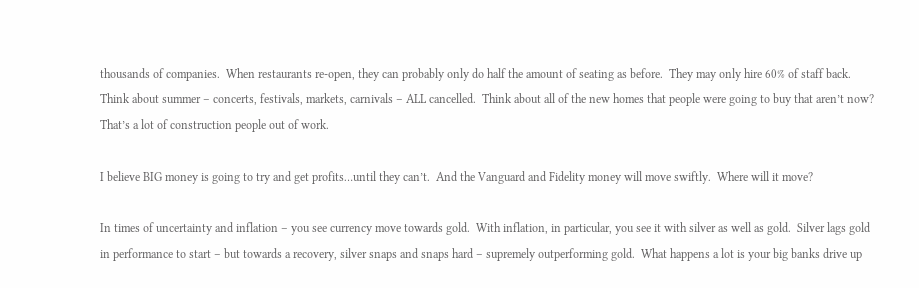thousands of companies.  When restaurants re-open, they can probably only do half the amount of seating as before.  They may only hire 60% of staff back.  Think about summer – concerts, festivals, markets, carnivals – ALL cancelled.  Think about all of the new homes that people were going to buy that aren’t now?  That’s a lot of construction people out of work.

I believe BIG money is going to try and get profits…until they can’t.  And the Vanguard and Fidelity money will move swiftly.  Where will it move?

In times of uncertainty and inflation – you see currency move towards gold.  With inflation, in particular, you see it with silver as well as gold.  Silver lags gold in performance to start – but towards a recovery, silver snaps and snaps hard – supremely outperforming gold.  What happens a lot is your big banks drive up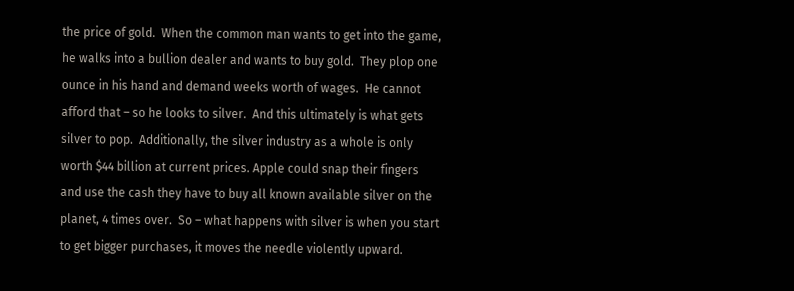the price of gold.  When the common man wants to get into the game, he walks into a bullion dealer and wants to buy gold.  They plop one ounce in his hand and demand weeks worth of wages.  He cannot afford that – so he looks to silver.  And this ultimately is what gets silver to pop.  Additionally, the silver industry as a whole is only worth $44 billion at current prices. Apple could snap their fingers and use the cash they have to buy all known available silver on the planet, 4 times over.  So – what happens with silver is when you start to get bigger purchases, it moves the needle violently upward.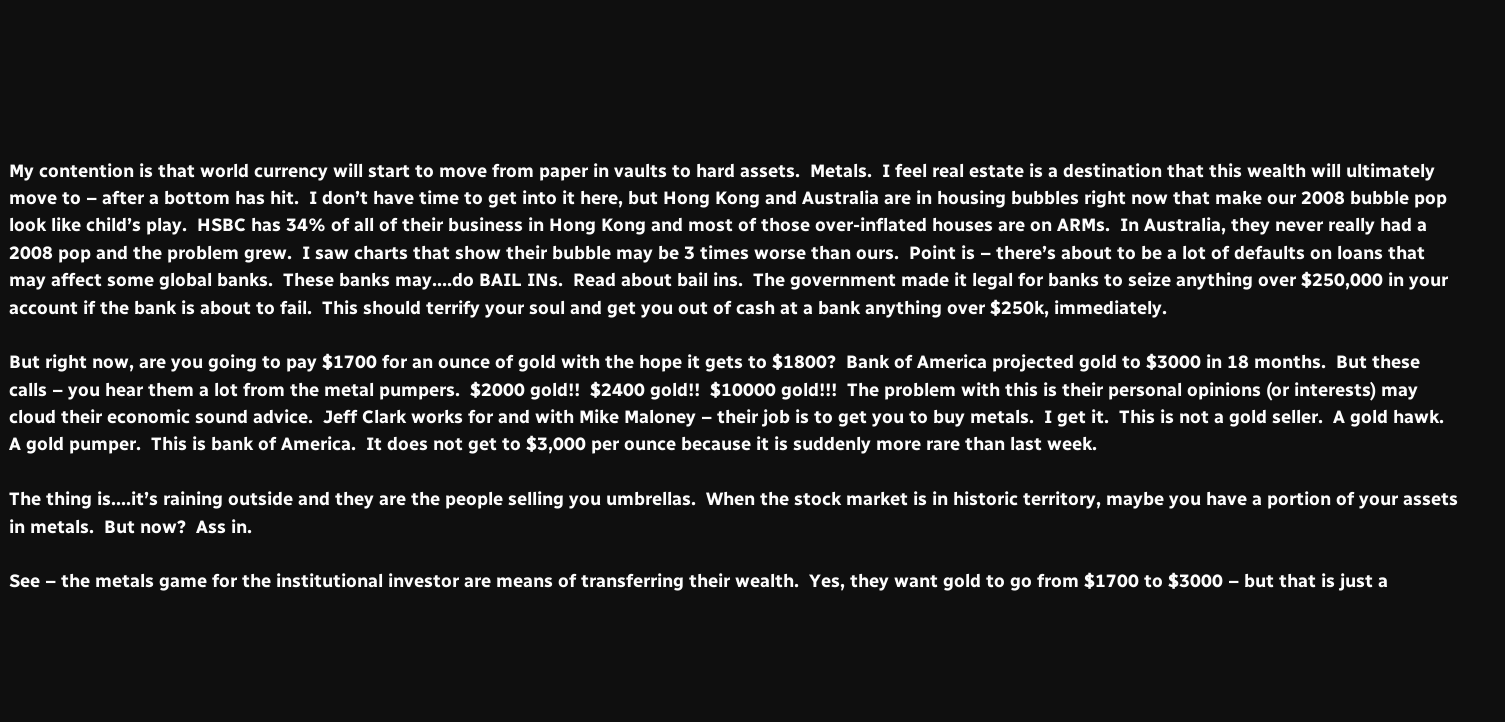My contention is that world currency will start to move from paper in vaults to hard assets.  Metals.  I feel real estate is a destination that this wealth will ultimately move to – after a bottom has hit.  I don’t have time to get into it here, but Hong Kong and Australia are in housing bubbles right now that make our 2008 bubble pop look like child’s play.  HSBC has 34% of all of their business in Hong Kong and most of those over-inflated houses are on ARMs.  In Australia, they never really had a 2008 pop and the problem grew.  I saw charts that show their bubble may be 3 times worse than ours.  Point is – there’s about to be a lot of defaults on loans that may affect some global banks.  These banks may….do BAIL INs.  Read about bail ins.  The government made it legal for banks to seize anything over $250,000 in your account if the bank is about to fail.  This should terrify your soul and get you out of cash at a bank anything over $250k, immediately.

But right now, are you going to pay $1700 for an ounce of gold with the hope it gets to $1800?  Bank of America projected gold to $3000 in 18 months.  But these calls – you hear them a lot from the metal pumpers.  $2000 gold!!  $2400 gold!!  $10000 gold!!!  The problem with this is their personal opinions (or interests) may cloud their economic sound advice.  Jeff Clark works for and with Mike Maloney – their job is to get you to buy metals.  I get it.  This is not a gold seller.  A gold hawk.  A gold pumper.  This is bank of America.  It does not get to $3,000 per ounce because it is suddenly more rare than last week.

The thing is….it’s raining outside and they are the people selling you umbrellas.  When the stock market is in historic territory, maybe you have a portion of your assets in metals.  But now?  Ass in.

See – the metals game for the institutional investor are means of transferring their wealth.  Yes, they want gold to go from $1700 to $3000 – but that is just a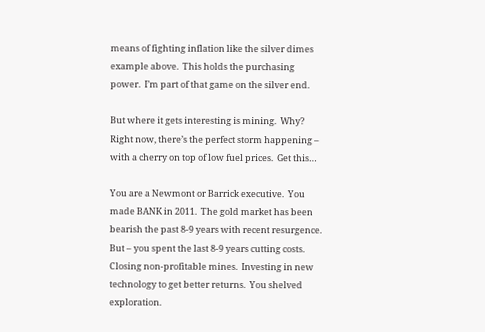means of fighting inflation like the silver dimes example above.  This holds the purchasing power.  I’m part of that game on the silver end.

But where it gets interesting is mining.  Why?  Right now, there’s the perfect storm happening – with a cherry on top of low fuel prices.  Get this…

You are a Newmont or Barrick executive.  You made BANK in 2011.  The gold market has been bearish the past 8-9 years with recent resurgence.  But – you spent the last 8-9 years cutting costs.  Closing non-profitable mines.  Investing in new technology to get better returns.  You shelved exploration.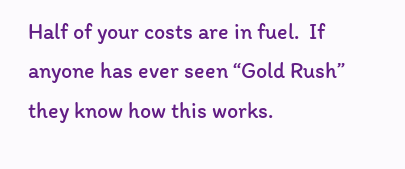Half of your costs are in fuel.  If anyone has ever seen “Gold Rush” they know how this works.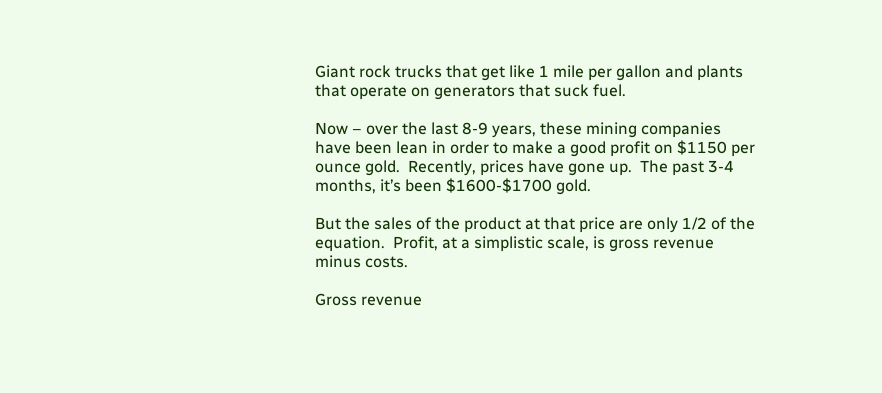Giant rock trucks that get like 1 mile per gallon and plants that operate on generators that suck fuel.

Now – over the last 8-9 years, these mining companies have been lean in order to make a good profit on $1150 per ounce gold.  Recently, prices have gone up.  The past 3-4 months, it’s been $1600-$1700 gold.

But the sales of the product at that price are only 1/2 of the equation.  Profit, at a simplistic scale, is gross revenue minus costs.

Gross revenue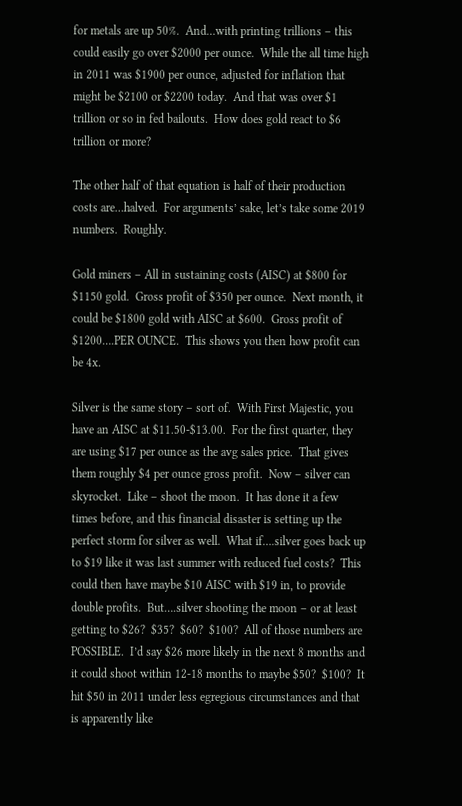for metals are up 50%.  And…with printing trillions – this could easily go over $2000 per ounce.  While the all time high in 2011 was $1900 per ounce, adjusted for inflation that might be $2100 or $2200 today.  And that was over $1 trillion or so in fed bailouts.  How does gold react to $6 trillion or more?

The other half of that equation is half of their production costs are…halved.  For arguments’ sake, let’s take some 2019 numbers.  Roughly.

Gold miners – All in sustaining costs (AISC) at $800 for $1150 gold.  Gross profit of $350 per ounce.  Next month, it could be $1800 gold with AISC at $600.  Gross profit of $1200….PER OUNCE.  This shows you then how profit can be 4x.

Silver is the same story – sort of.  With First Majestic, you have an AISC at $11.50-$13.00.  For the first quarter, they are using $17 per ounce as the avg sales price.  That gives them roughly $4 per ounce gross profit.  Now – silver can skyrocket.  Like – shoot the moon.  It has done it a few times before, and this financial disaster is setting up the perfect storm for silver as well.  What if….silver goes back up to $19 like it was last summer with reduced fuel costs?  This could then have maybe $10 AISC with $19 in, to provide double profits.  But….silver shooting the moon – or at least getting to $26?  $35?  $60?  $100?  All of those numbers are POSSIBLE.  I’d say $26 more likely in the next 8 months and it could shoot within 12-18 months to maybe $50?  $100?  It hit $50 in 2011 under less egregious circumstances and that is apparently like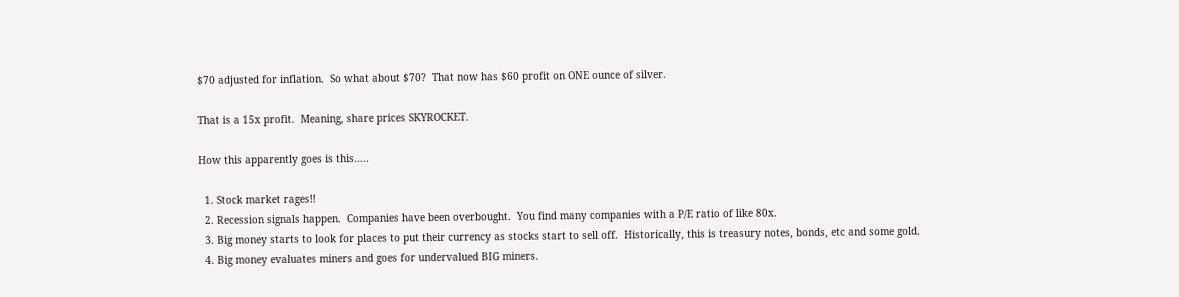$70 adjusted for inflation.  So what about $70?  That now has $60 profit on ONE ounce of silver.

That is a 15x profit.  Meaning, share prices SKYROCKET.

How this apparently goes is this…..

  1. Stock market rages!!
  2. Recession signals happen.  Companies have been overbought.  You find many companies with a P/E ratio of like 80x.
  3. Big money starts to look for places to put their currency as stocks start to sell off.  Historically, this is treasury notes, bonds, etc and some gold.
  4. Big money evaluates miners and goes for undervalued BIG miners.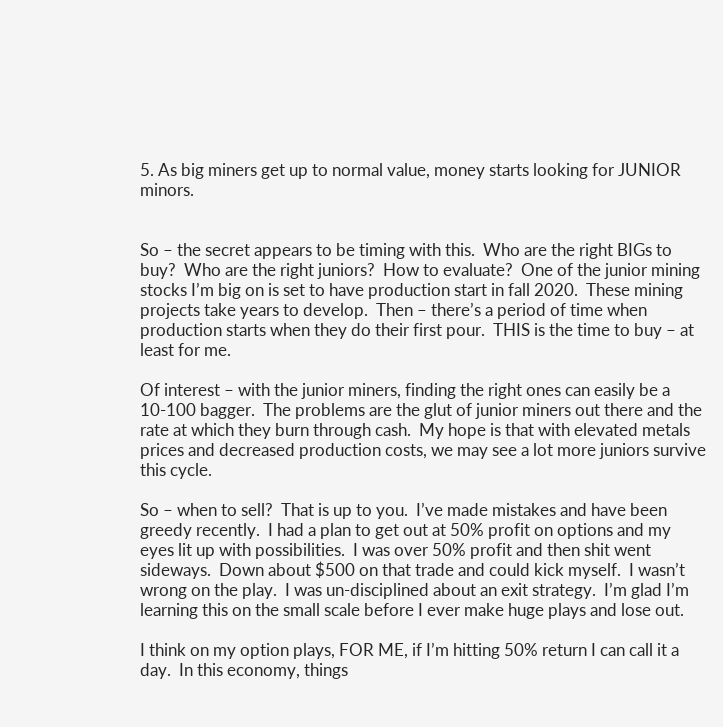5. As big miners get up to normal value, money starts looking for JUNIOR minors.


So – the secret appears to be timing with this.  Who are the right BIGs to buy?  Who are the right juniors?  How to evaluate?  One of the junior mining stocks I’m big on is set to have production start in fall 2020.  These mining projects take years to develop.  Then – there’s a period of time when production starts when they do their first pour.  THIS is the time to buy – at least for me.

Of interest – with the junior miners, finding the right ones can easily be a 10-100 bagger.  The problems are the glut of junior miners out there and the rate at which they burn through cash.  My hope is that with elevated metals prices and decreased production costs, we may see a lot more juniors survive this cycle.

So – when to sell?  That is up to you.  I’ve made mistakes and have been greedy recently.  I had a plan to get out at 50% profit on options and my eyes lit up with possibilities.  I was over 50% profit and then shit went sideways.  Down about $500 on that trade and could kick myself.  I wasn’t wrong on the play.  I was un-disciplined about an exit strategy.  I’m glad I’m learning this on the small scale before I ever make huge plays and lose out.

I think on my option plays, FOR ME, if I’m hitting 50% return I can call it a day.  In this economy, things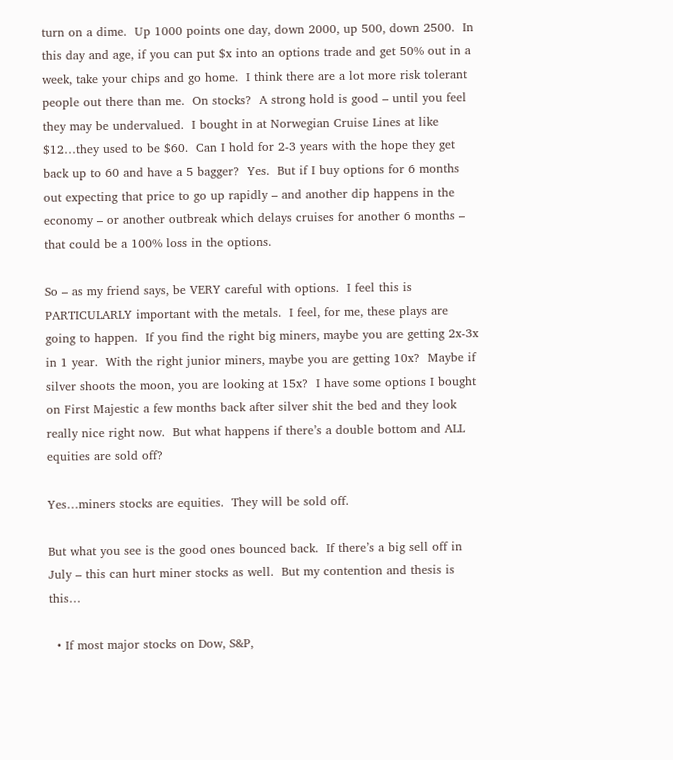turn on a dime.  Up 1000 points one day, down 2000, up 500, down 2500.  In this day and age, if you can put $x into an options trade and get 50% out in a week, take your chips and go home.  I think there are a lot more risk tolerant people out there than me.  On stocks?  A strong hold is good – until you feel they may be undervalued.  I bought in at Norwegian Cruise Lines at like $12…they used to be $60.  Can I hold for 2-3 years with the hope they get back up to 60 and have a 5 bagger?  Yes.  But if I buy options for 6 months out expecting that price to go up rapidly – and another dip happens in the economy – or another outbreak which delays cruises for another 6 months – that could be a 100% loss in the options.

So – as my friend says, be VERY careful with options.  I feel this is PARTICULARLY important with the metals.  I feel, for me, these plays are going to happen.  If you find the right big miners, maybe you are getting 2x-3x in 1 year.  With the right junior miners, maybe you are getting 10x?  Maybe if silver shoots the moon, you are looking at 15x?  I have some options I bought on First Majestic a few months back after silver shit the bed and they look really nice right now.  But what happens if there’s a double bottom and ALL equities are sold off?

Yes…miners stocks are equities.  They will be sold off.

But what you see is the good ones bounced back.  If there’s a big sell off in July – this can hurt miner stocks as well.  But my contention and thesis is this…

  • If most major stocks on Dow, S&P,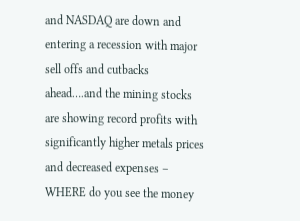and NASDAQ are down and entering a recession with major sell offs and cutbacks ahead….and the mining stocks are showing record profits with significantly higher metals prices and decreased expenses – WHERE do you see the money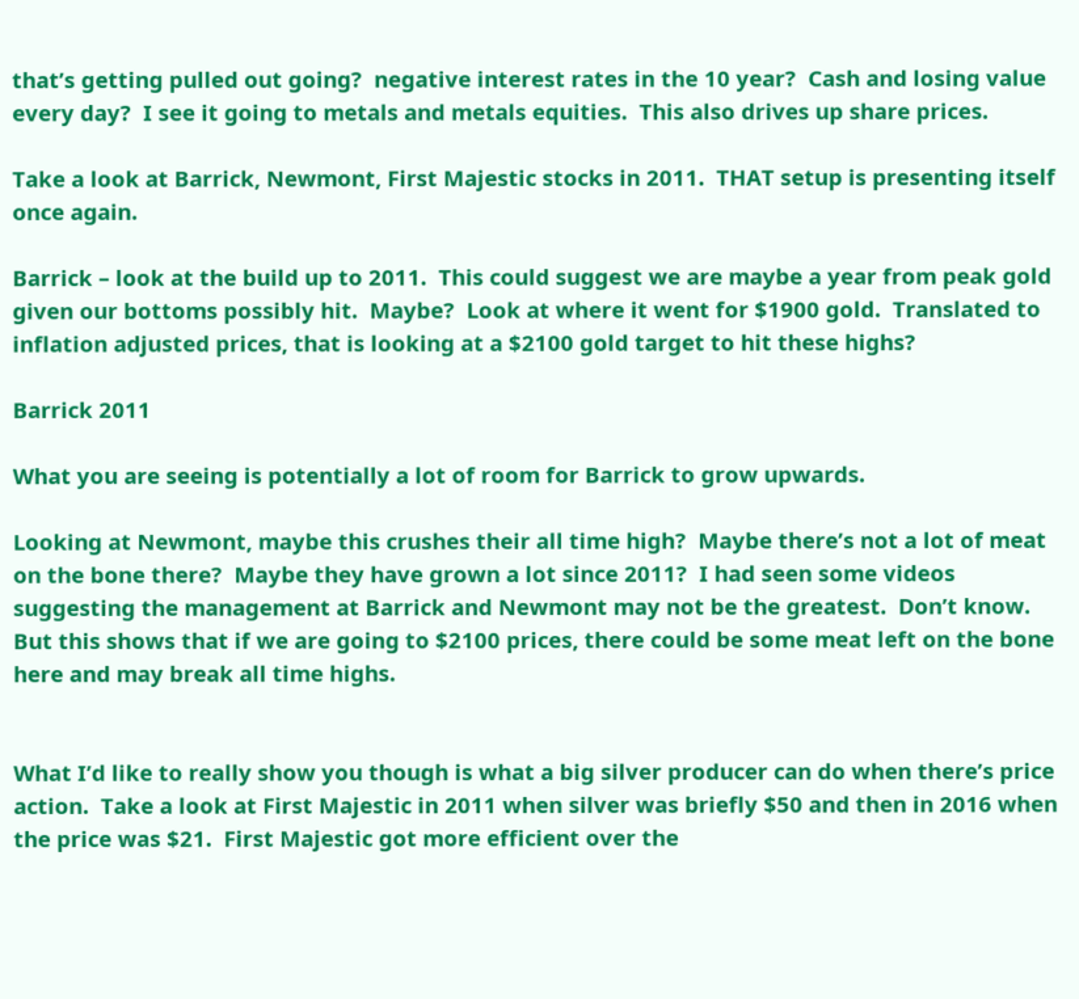that’s getting pulled out going?  negative interest rates in the 10 year?  Cash and losing value every day?  I see it going to metals and metals equities.  This also drives up share prices.

Take a look at Barrick, Newmont, First Majestic stocks in 2011.  THAT setup is presenting itself once again.

Barrick – look at the build up to 2011.  This could suggest we are maybe a year from peak gold given our bottoms possibly hit.  Maybe?  Look at where it went for $1900 gold.  Translated to inflation adjusted prices, that is looking at a $2100 gold target to hit these highs?

Barrick 2011

What you are seeing is potentially a lot of room for Barrick to grow upwards.

Looking at Newmont, maybe this crushes their all time high?  Maybe there’s not a lot of meat on the bone there?  Maybe they have grown a lot since 2011?  I had seen some videos suggesting the management at Barrick and Newmont may not be the greatest.  Don’t know.  But this shows that if we are going to $2100 prices, there could be some meat left on the bone here and may break all time highs.


What I’d like to really show you though is what a big silver producer can do when there’s price action.  Take a look at First Majestic in 2011 when silver was briefly $50 and then in 2016 when the price was $21.  First Majestic got more efficient over the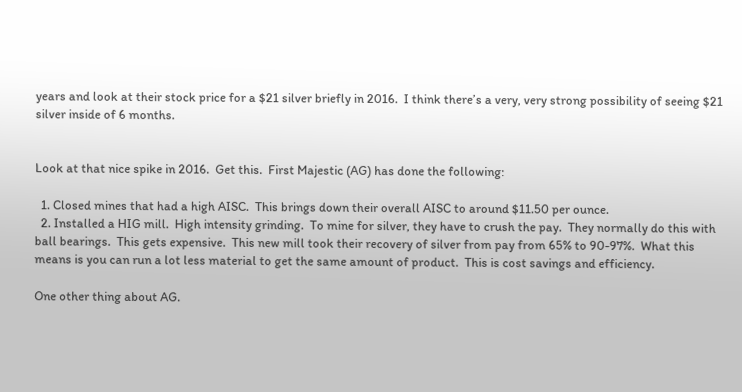years and look at their stock price for a $21 silver briefly in 2016.  I think there’s a very, very strong possibility of seeing $21 silver inside of 6 months.


Look at that nice spike in 2016.  Get this.  First Majestic (AG) has done the following:

  1. Closed mines that had a high AISC.  This brings down their overall AISC to around $11.50 per ounce.
  2. Installed a HIG mill.  High intensity grinding.  To mine for silver, they have to crush the pay.  They normally do this with ball bearings.  This gets expensive.  This new mill took their recovery of silver from pay from 65% to 90-97%.  What this means is you can run a lot less material to get the same amount of product.  This is cost savings and efficiency.

One other thing about AG.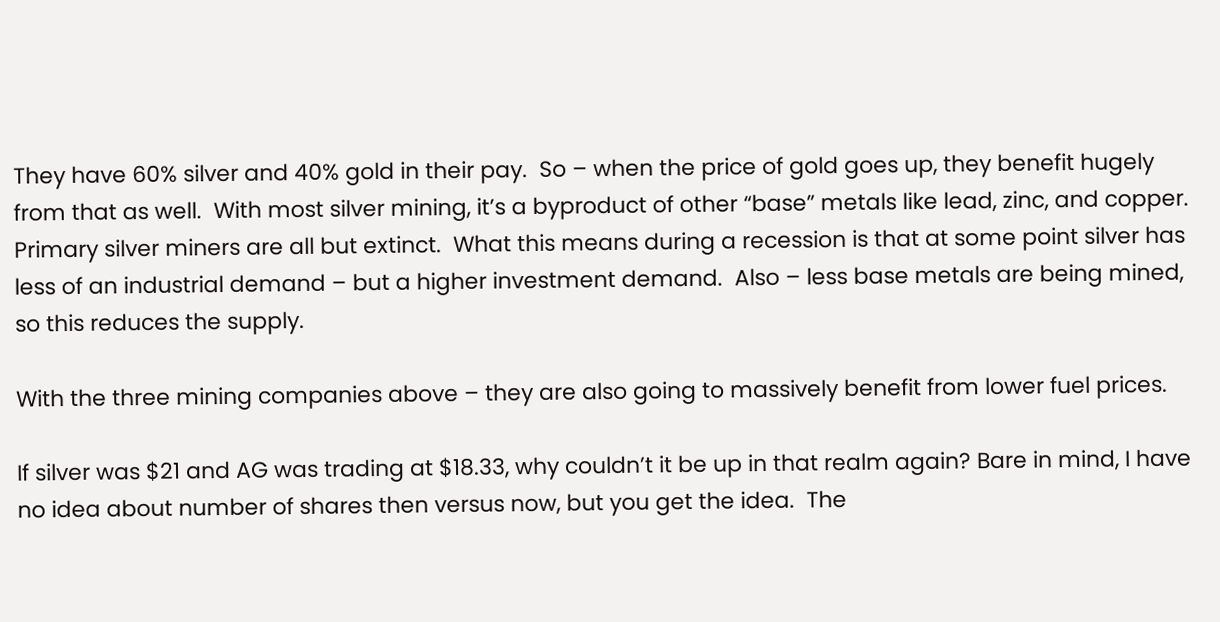They have 60% silver and 40% gold in their pay.  So – when the price of gold goes up, they benefit hugely from that as well.  With most silver mining, it’s a byproduct of other “base” metals like lead, zinc, and copper.  Primary silver miners are all but extinct.  What this means during a recession is that at some point silver has less of an industrial demand – but a higher investment demand.  Also – less base metals are being mined, so this reduces the supply.

With the three mining companies above – they are also going to massively benefit from lower fuel prices.

If silver was $21 and AG was trading at $18.33, why couldn’t it be up in that realm again? Bare in mind, I have no idea about number of shares then versus now, but you get the idea.  The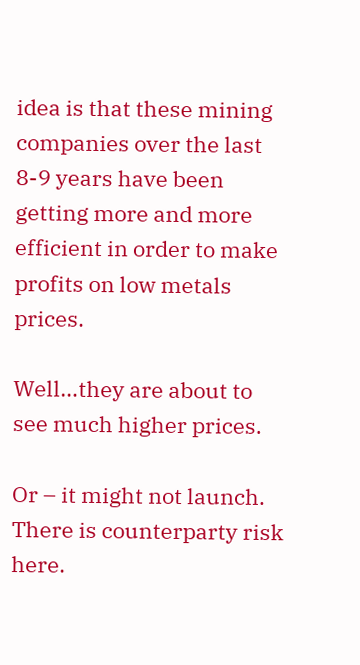idea is that these mining companies over the last 8-9 years have been getting more and more efficient in order to make profits on low metals prices.

Well…they are about to see much higher prices.

Or – it might not launch.  There is counterparty risk here.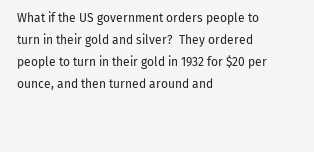What if the US government orders people to turn in their gold and silver?  They ordered people to turn in their gold in 1932 for $20 per ounce, and then turned around and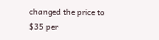changed the price to $35 per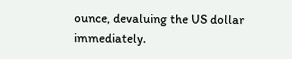ounce, devaluing the US dollar immediately.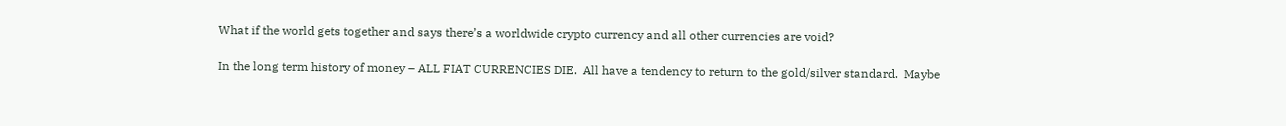What if the world gets together and says there’s a worldwide crypto currency and all other currencies are void?

In the long term history of money – ALL FIAT CURRENCIES DIE.  All have a tendency to return to the gold/silver standard.  Maybe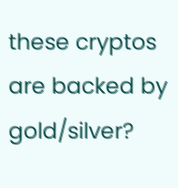these cryptos are backed by gold/silver?